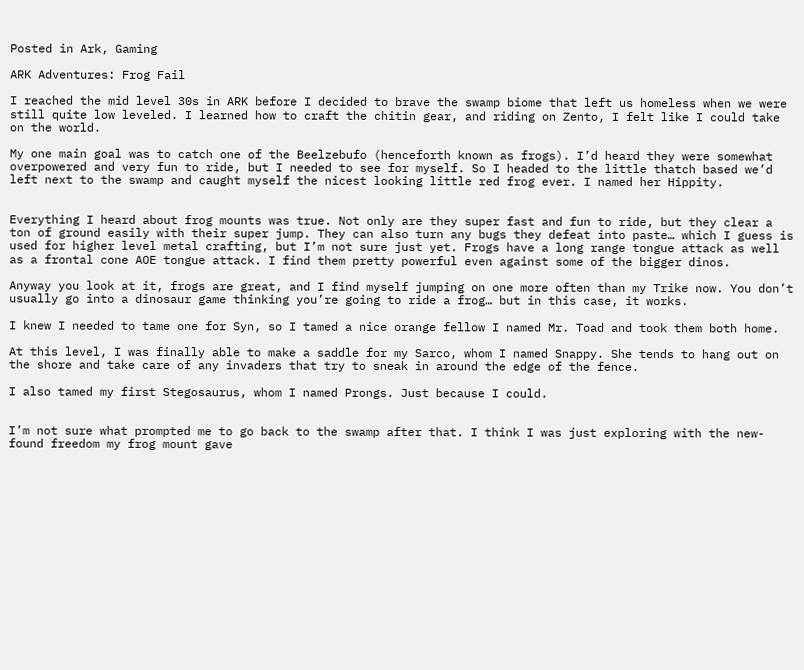Posted in Ark, Gaming

ARK Adventures: Frog Fail

I reached the mid level 30s in ARK before I decided to brave the swamp biome that left us homeless when we were still quite low leveled. I learned how to craft the chitin gear, and riding on Zento, I felt like I could take on the world.

My one main goal was to catch one of the Beelzebufo (henceforth known as frogs). I’d heard they were somewhat overpowered and very fun to ride, but I needed to see for myself. So I headed to the little thatch based we’d left next to the swamp and caught myself the nicest looking little red frog ever. I named her Hippity.


Everything I heard about frog mounts was true. Not only are they super fast and fun to ride, but they clear a ton of ground easily with their super jump. They can also turn any bugs they defeat into paste… which I guess is used for higher level metal crafting, but I’m not sure just yet. Frogs have a long range tongue attack as well as a frontal cone AOE tongue attack. I find them pretty powerful even against some of the bigger dinos.

Anyway you look at it, frogs are great, and I find myself jumping on one more often than my Trike now. You don’t usually go into a dinosaur game thinking you’re going to ride a frog… but in this case, it works.

I knew I needed to tame one for Syn, so I tamed a nice orange fellow I named Mr. Toad and took them both home.

At this level, I was finally able to make a saddle for my Sarco, whom I named Snappy. She tends to hang out on the shore and take care of any invaders that try to sneak in around the edge of the fence.

I also tamed my first Stegosaurus, whom I named Prongs. Just because I could.


I’m not sure what prompted me to go back to the swamp after that. I think I was just exploring with the new-found freedom my frog mount gave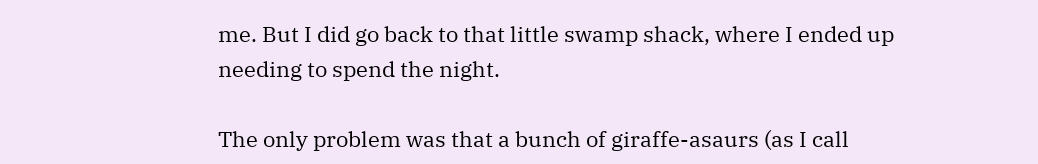me. But I did go back to that little swamp shack, where I ended up needing to spend the night.

The only problem was that a bunch of giraffe-asaurs (as I call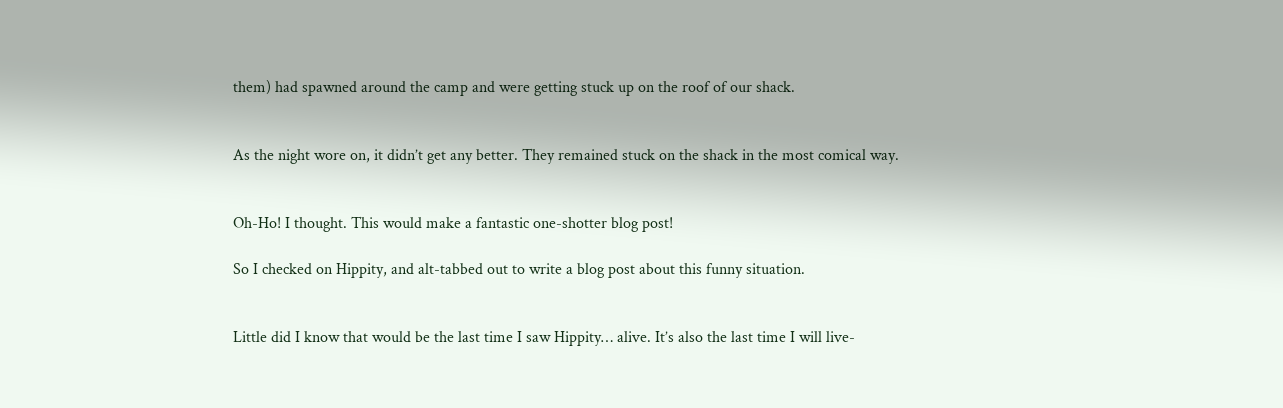them) had spawned around the camp and were getting stuck up on the roof of our shack.


As the night wore on, it didn’t get any better. They remained stuck on the shack in the most comical way.


Oh-Ho! I thought. This would make a fantastic one-shotter blog post!

So I checked on Hippity, and alt-tabbed out to write a blog post about this funny situation.


Little did I know that would be the last time I saw Hippity… alive. It’s also the last time I will live-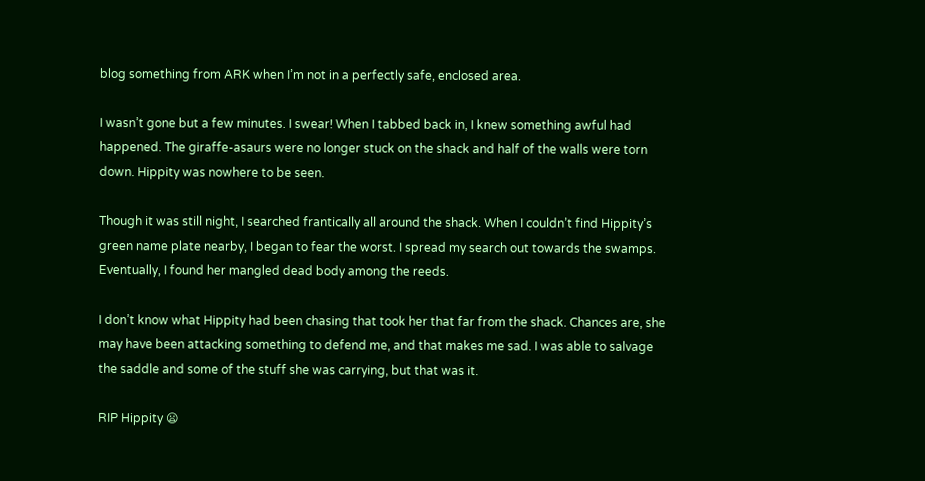blog something from ARK when I’m not in a perfectly safe, enclosed area.

I wasn’t gone but a few minutes. I swear! When I tabbed back in, I knew something awful had happened. The giraffe-asaurs were no longer stuck on the shack and half of the walls were torn down. Hippity was nowhere to be seen.

Though it was still night, I searched frantically all around the shack. When I couldn’t find Hippity’s green name plate nearby, I began to fear the worst. I spread my search out towards the swamps. Eventually, I found her mangled dead body among the reeds.

I don’t know what Hippity had been chasing that took her that far from the shack. Chances are, she may have been attacking something to defend me, and that makes me sad. I was able to salvage the saddle and some of the stuff she was carrying, but that was it.

RIP Hippity 😦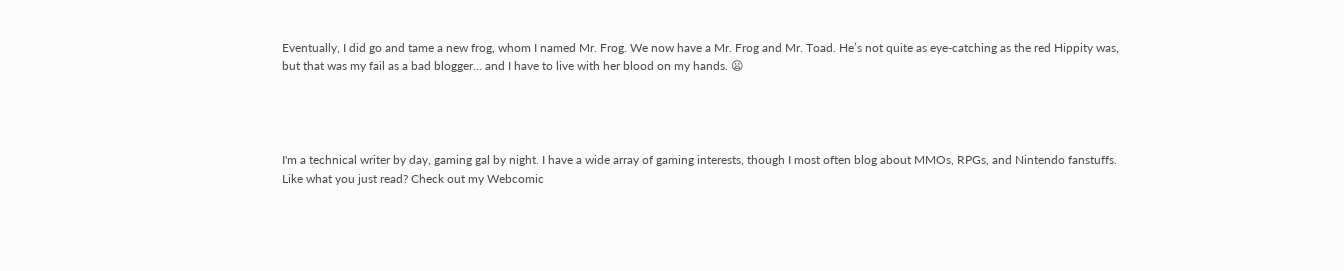Eventually, I did go and tame a new frog, whom I named Mr. Frog. We now have a Mr. Frog and Mr. Toad. He’s not quite as eye-catching as the red Hippity was, but that was my fail as a bad blogger… and I have to live with her blood on my hands. 😦




I'm a technical writer by day, gaming gal by night. I have a wide array of gaming interests, though I most often blog about MMOs, RPGs, and Nintendo fanstuffs. Like what you just read? Check out my Webcomic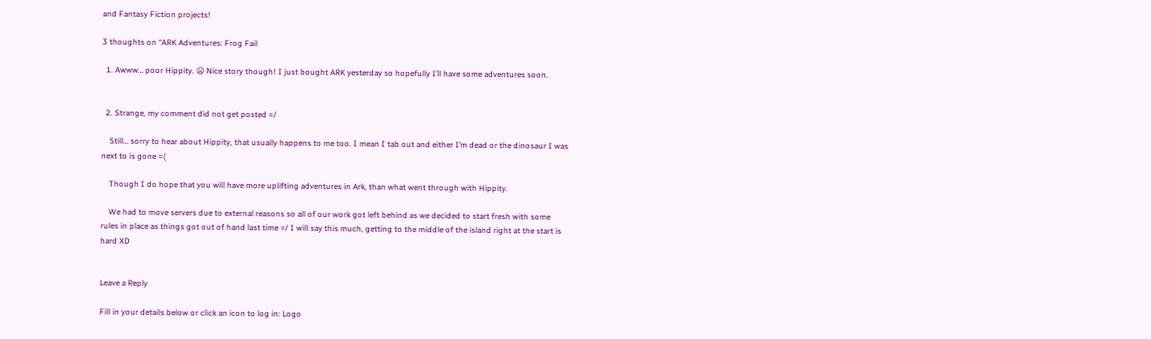and Fantasy Fiction projects!

3 thoughts on “ARK Adventures: Frog Fail

  1. Awww… poor Hippity. 😦 Nice story though! I just bought ARK yesterday so hopefully I’ll have some adventures soon.


  2. Strange, my comment did not get posted =/

    Still… sorry to hear about Hippity, that usually happens to me too. I mean I tab out and either I’m dead or the dinosaur I was next to is gone =(

    Though I do hope that you will have more uplifting adventures in Ark, than what went through with Hippity.

    We had to move servers due to external reasons so all of our work got left behind as we decided to start fresh with some rules in place as things got out of hand last time =/ I will say this much, getting to the middle of the island right at the start is hard XD


Leave a Reply

Fill in your details below or click an icon to log in: Logo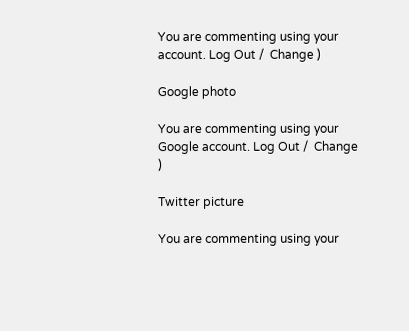You are commenting using your account. Log Out /  Change )

Google photo

You are commenting using your Google account. Log Out /  Change )

Twitter picture

You are commenting using your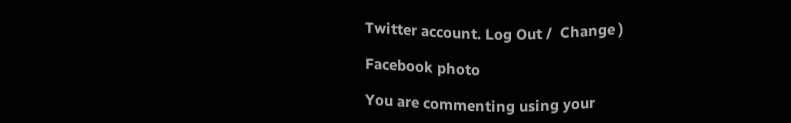Twitter account. Log Out /  Change )

Facebook photo

You are commenting using your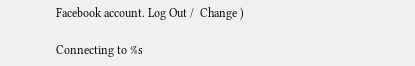Facebook account. Log Out /  Change )

Connecting to %s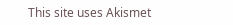This site uses Akismet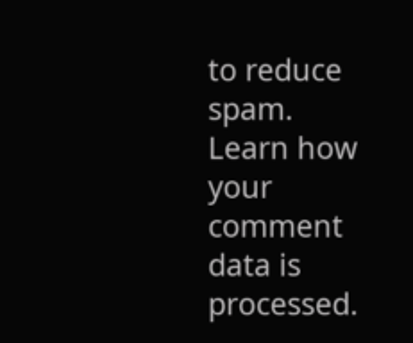to reduce spam. Learn how your comment data is processed.